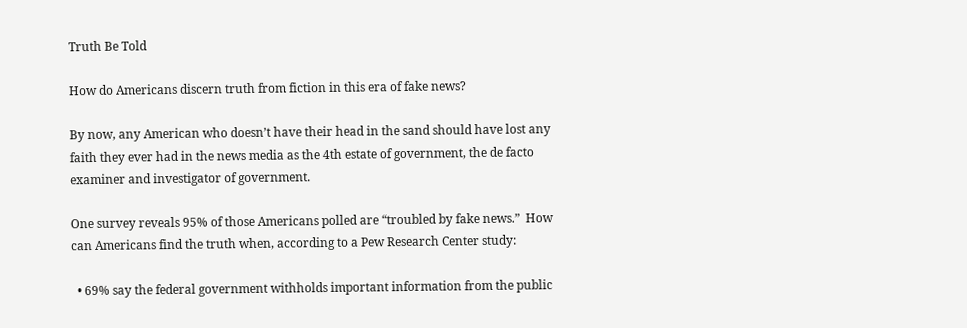Truth Be Told

How do Americans discern truth from fiction in this era of fake news?

By now, any American who doesn’t have their head in the sand should have lost any faith they ever had in the news media as the 4th estate of government, the de facto examiner and investigator of government.

One survey reveals 95% of those Americans polled are “troubled by fake news.”  How can Americans find the truth when, according to a Pew Research Center study:

  • 69% say the federal government withholds important information from the public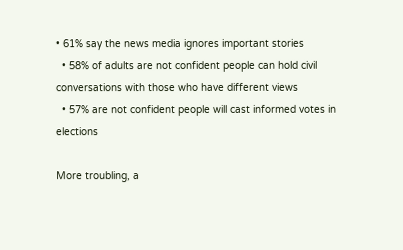• 61% say the news media ignores important stories
  • 58% of adults are not confident people can hold civil conversations with those who have different views
  • 57% are not confident people will cast informed votes in elections

More troubling, a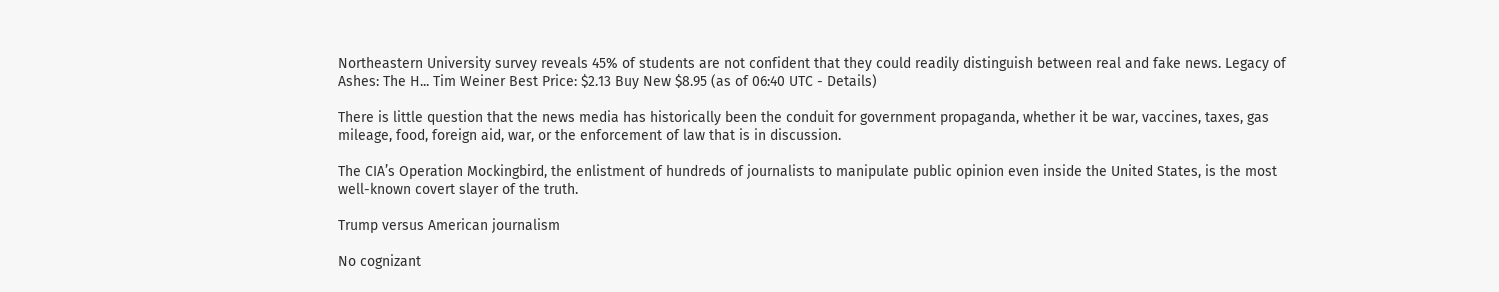Northeastern University survey reveals 45% of students are not confident that they could readily distinguish between real and fake news. Legacy of Ashes: The H... Tim Weiner Best Price: $2.13 Buy New $8.95 (as of 06:40 UTC - Details)

There is little question that the news media has historically been the conduit for government propaganda, whether it be war, vaccines, taxes, gas mileage, food, foreign aid, war, or the enforcement of law that is in discussion.

The CIA’s Operation Mockingbird, the enlistment of hundreds of journalists to manipulate public opinion even inside the United States, is the most well-known covert slayer of the truth.

Trump versus American journalism

No cognizant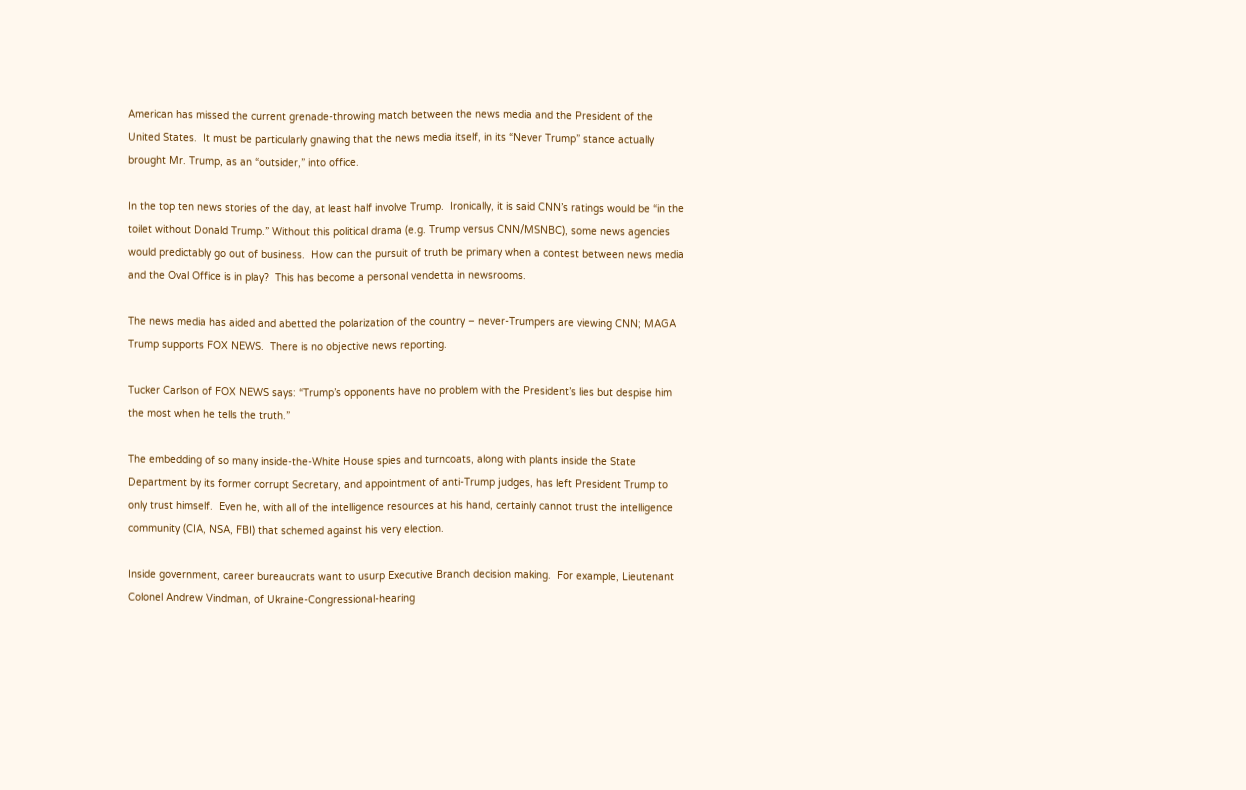American has missed the current grenade-throwing match between the news media and the President of the United States.  It must be particularly gnawing that the news media itself, in its “Never Trump” stance actually brought Mr. Trump, as an “outsider,” into office.

In the top ten news stories of the day, at least half involve Trump.  Ironically, it is said CNN’s ratings would be “in the toilet without Donald Trump.” Without this political drama (e.g. Trump versus CNN/MSNBC), some news agencies would predictably go out of business.  How can the pursuit of truth be primary when a contest between news media and the Oval Office is in play?  This has become a personal vendetta in newsrooms.

The news media has aided and abetted the polarization of the country – never-Trumpers are viewing CNN; MAGA Trump supports FOX NEWS.  There is no objective news reporting.

Tucker Carlson of FOX NEWS says: “Trump’s opponents have no problem with the President’s lies but despise him the most when he tells the truth.”

The embedding of so many inside-the-White House spies and turncoats, along with plants inside the State Department by its former corrupt Secretary, and appointment of anti-Trump judges, has left President Trump to only trust himself.  Even he, with all of the intelligence resources at his hand, certainly cannot trust the intelligence community (CIA, NSA, FBI) that schemed against his very election.

Inside government, career bureaucrats want to usurp Executive Branch decision making.  For example, Lieutenant Colonel Andrew Vindman, of Ukraine-Congressional-hearing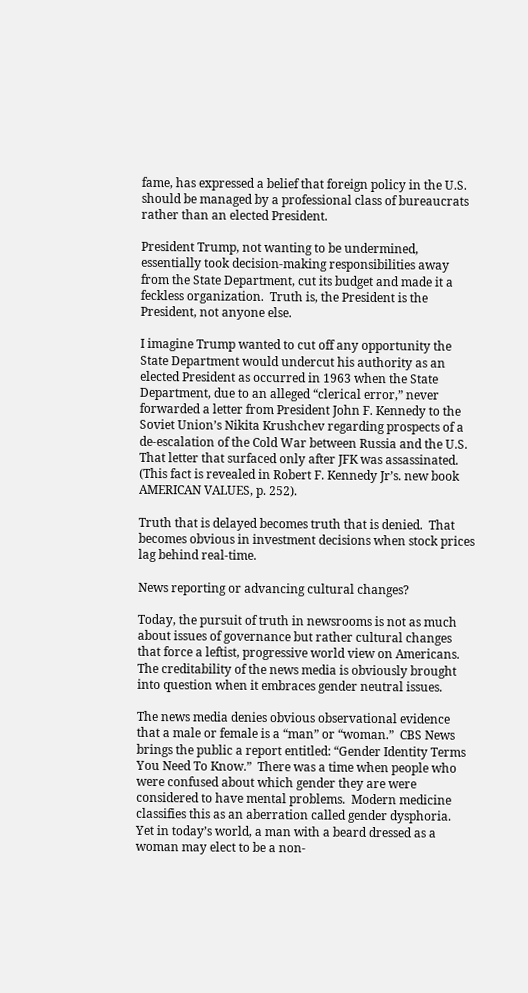fame, has expressed a belief that foreign policy in the U.S. should be managed by a professional class of bureaucrats rather than an elected President.

President Trump, not wanting to be undermined, essentially took decision-making responsibilities away from the State Department, cut its budget and made it a feckless organization.  Truth is, the President is the President, not anyone else.

I imagine Trump wanted to cut off any opportunity the State Department would undercut his authority as an elected President as occurred in 1963 when the State Department, due to an alleged “clerical error,” never forwarded a letter from President John F. Kennedy to the Soviet Union’s Nikita Krushchev regarding prospects of a de-escalation of the Cold War between Russia and the U.S.  That letter that surfaced only after JFK was assassinated.  (This fact is revealed in Robert F. Kennedy Jr’s. new book AMERICAN VALUES, p. 252).

Truth that is delayed becomes truth that is denied.  That becomes obvious in investment decisions when stock prices lag behind real-time.

News reporting or advancing cultural changes?

Today, the pursuit of truth in newsrooms is not as much about issues of governance but rather cultural changes that force a leftist, progressive world view on Americans.  The creditability of the news media is obviously brought into question when it embraces gender neutral issues.

The news media denies obvious observational evidence that a male or female is a “man” or “woman.”  CBS News brings the public a report entitled: “Gender Identity Terms You Need To Know.”  There was a time when people who were confused about which gender they are were considered to have mental problems.  Modern medicine classifies this as an aberration called gender dysphoria.  Yet in today’s world, a man with a beard dressed as a woman may elect to be a non-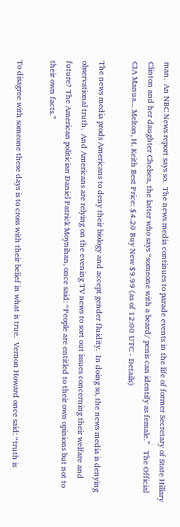man.  An NBC News report says so.  The news media continues to parade events in the life of former Secretary of State Hillary Clinton and her daughter Chelsea, the latter who says “someone with a beard/ penis can identify as female.”   The Official CIA Manua... Melton, H. Keith Best Price: $4.20 Buy New $9.99 (as of 12:00 UTC - Details)

The news media prods Americans to deny their biology and accept gender fluidity.  In doing so, the news media is denying observational truth.  And Americans are relying on the evening TV news to sort out issues concerning their welfare and future? The American politician Daniel Patrick Moynihan, once said: “People are entitled to their own opinions but not to their own facts.”

To disagree with someone these days is to cross with their belief in what is true.  Vernon Howard once said: “truth is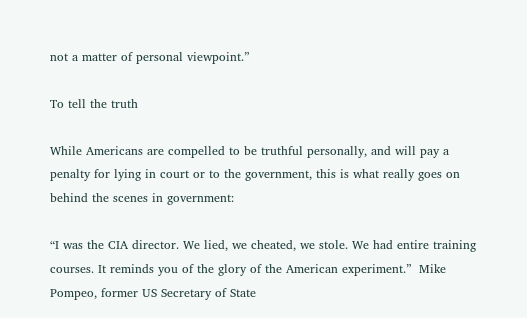not a matter of personal viewpoint.”

To tell the truth

While Americans are compelled to be truthful personally, and will pay a penalty for lying in court or to the government, this is what really goes on behind the scenes in government:

“I was the CIA director. We lied, we cheated, we stole. We had entire training courses. It reminds you of the glory of the American experiment.”  Mike Pompeo, former US Secretary of State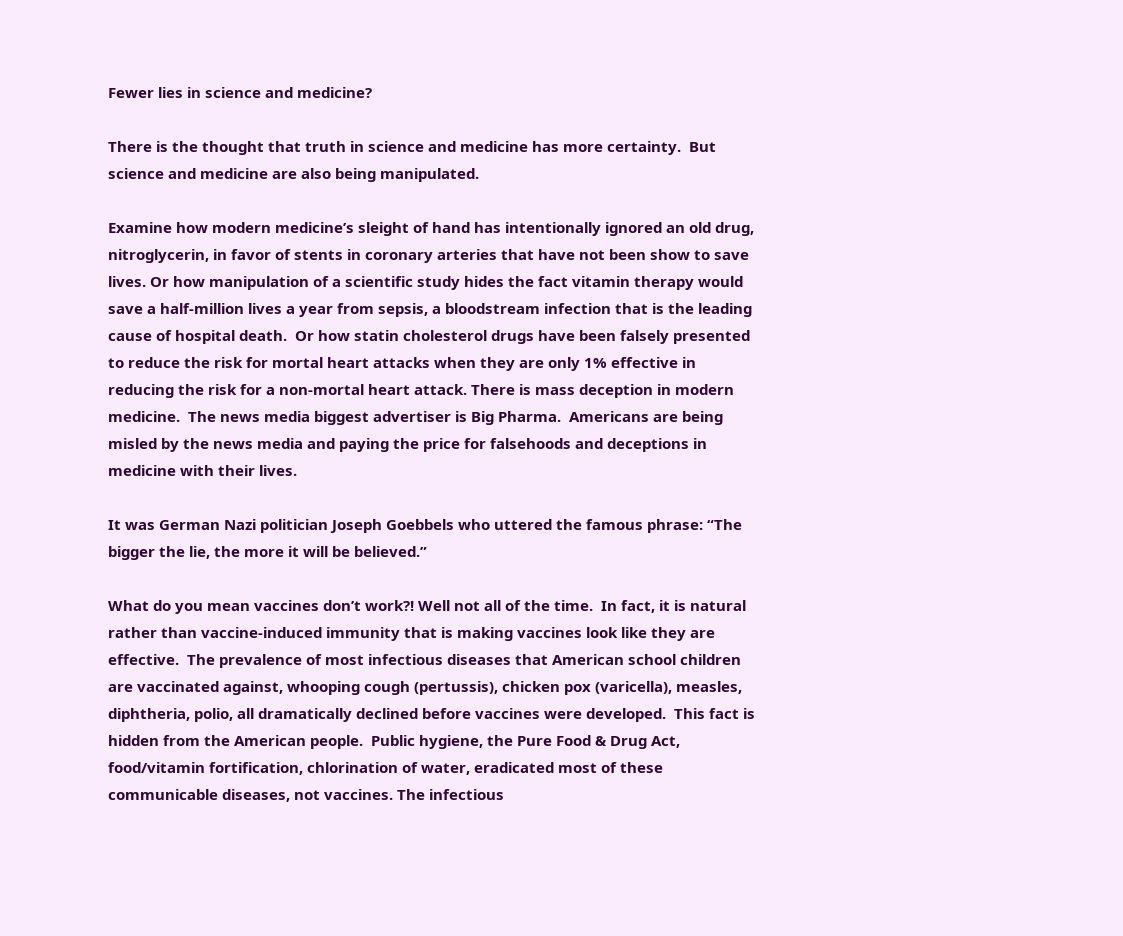Fewer lies in science and medicine?

There is the thought that truth in science and medicine has more certainty.  But science and medicine are also being manipulated.

Examine how modern medicine’s sleight of hand has intentionally ignored an old drug, nitroglycerin, in favor of stents in coronary arteries that have not been show to save lives. Or how manipulation of a scientific study hides the fact vitamin therapy would save a half-million lives a year from sepsis, a bloodstream infection that is the leading cause of hospital death.  Or how statin cholesterol drugs have been falsely presented to reduce the risk for mortal heart attacks when they are only 1% effective in reducing the risk for a non-mortal heart attack. There is mass deception in modern medicine.  The news media biggest advertiser is Big Pharma.  Americans are being misled by the news media and paying the price for falsehoods and deceptions in medicine with their lives.

It was German Nazi politician Joseph Goebbels who uttered the famous phrase: “The bigger the lie, the more it will be believed.”

What do you mean vaccines don’t work?! Well not all of the time.  In fact, it is natural rather than vaccine-induced immunity that is making vaccines look like they are effective.  The prevalence of most infectious diseases that American school children are vaccinated against, whooping cough (pertussis), chicken pox (varicella), measles, diphtheria, polio, all dramatically declined before vaccines were developed.  This fact is hidden from the American people.  Public hygiene, the Pure Food & Drug Act, food/vitamin fortification, chlorination of water, eradicated most of these communicable diseases, not vaccines. The infectious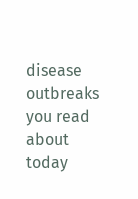disease outbreaks you read about today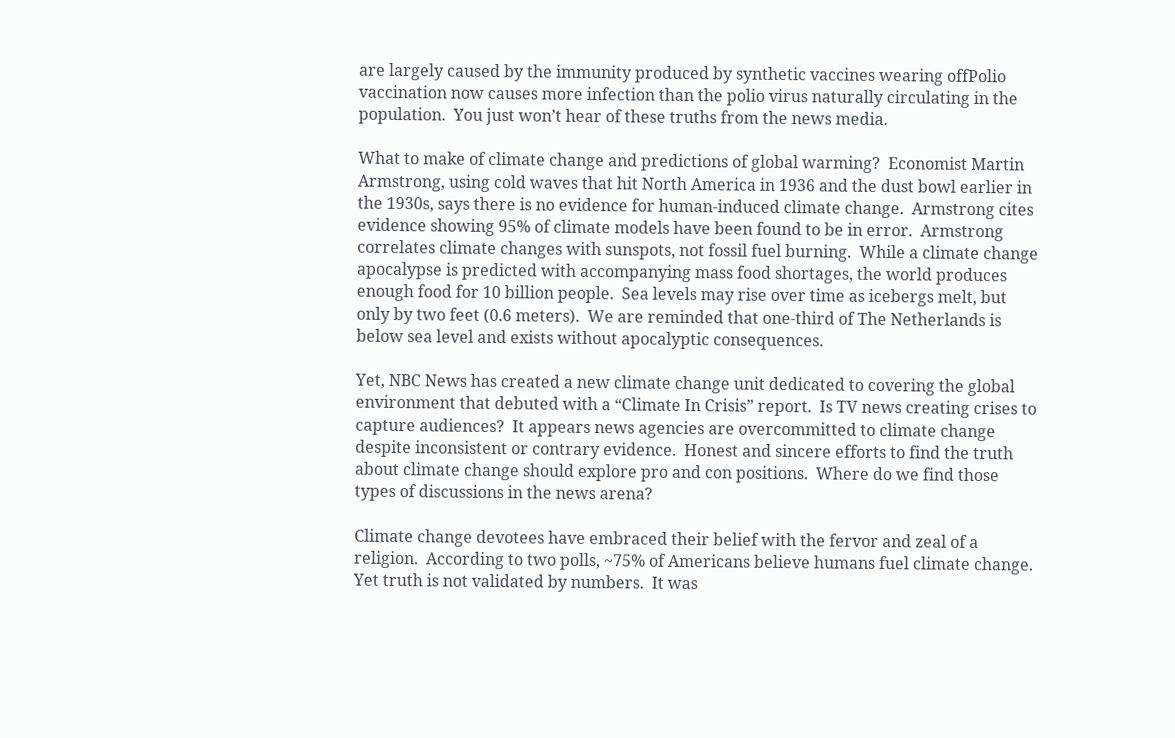are largely caused by the immunity produced by synthetic vaccines wearing offPolio vaccination now causes more infection than the polio virus naturally circulating in the population.  You just won’t hear of these truths from the news media.

What to make of climate change and predictions of global warming?  Economist Martin Armstrong, using cold waves that hit North America in 1936 and the dust bowl earlier in the 1930s, says there is no evidence for human-induced climate change.  Armstrong cites evidence showing 95% of climate models have been found to be in error.  Armstrong correlates climate changes with sunspots, not fossil fuel burning.  While a climate change apocalypse is predicted with accompanying mass food shortages, the world produces enough food for 10 billion people.  Sea levels may rise over time as icebergs melt, but only by two feet (0.6 meters).  We are reminded that one-third of The Netherlands is below sea level and exists without apocalyptic consequences.

Yet, NBC News has created a new climate change unit dedicated to covering the global environment that debuted with a “Climate In Crisis” report.  Is TV news creating crises to capture audiences?  It appears news agencies are overcommitted to climate change despite inconsistent or contrary evidence.  Honest and sincere efforts to find the truth about climate change should explore pro and con positions.  Where do we find those types of discussions in the news arena?

Climate change devotees have embraced their belief with the fervor and zeal of a religion.  According to two polls, ~75% of Americans believe humans fuel climate change.  Yet truth is not validated by numbers.  It was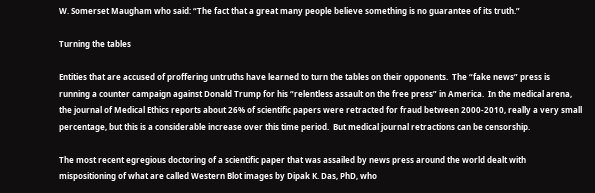W. Somerset Maugham who said: “The fact that a great many people believe something is no guarantee of its truth.”

Turning the tables

Entities that are accused of proffering untruths have learned to turn the tables on their opponents.  The “fake news” press is running a counter campaign against Donald Trump for his “relentless assault on the free press” in America.  In the medical arena, the journal of Medical Ethics reports about 26% of scientific papers were retracted for fraud between 2000-2010, really a very small percentage, but this is a considerable increase over this time period.  But medical journal retractions can be censorship.

The most recent egregious doctoring of a scientific paper that was assailed by news press around the world dealt with mispositioning of what are called Western Blot images by Dipak K. Das, PhD, who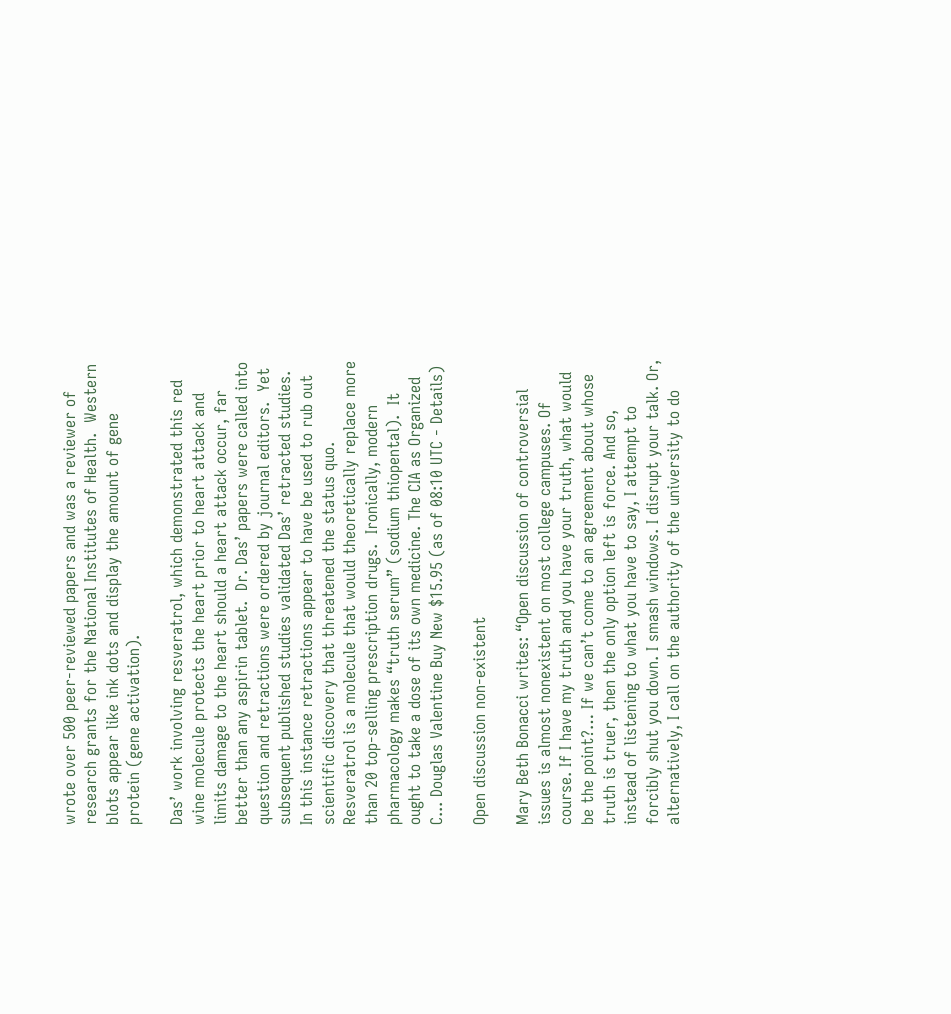wrote over 500 peer-reviewed papers and was a reviewer of research grants for the National Institutes of Health.  Western blots appear like ink dots and display the amount of gene protein (gene activation).

Das’ work involving resveratrol, which demonstrated this red wine molecule protects the heart prior to heart attack and limits damage to the heart should a heart attack occur, far better than any aspirin tablet.  Dr. Das’ papers were called into question and retractions were ordered by journal editors.  Yet subsequent published studies validated Das’ retracted studies.  In this instance retractions appear to have be used to rub out scientific discovery that threatened the status quo.  Resveratrol is a molecule that would theoretically replace more than 20 top-selling prescription drugs.  Ironically, modern pharmacology makes “truth serum” (sodium thiopental).  It ought to take a dose of its own medicine. The CIA as Organized C... Douglas Valentine Buy New $15.95 (as of 08:10 UTC - Details)

Open discussion non-existent

Mary Beth Bonacci writes: “Open discussion of controversial issues is almost nonexistent on most college campuses. Of course. If I have my truth and you have your truth, what would be the point?… If we can’t come to an agreement about whose truth is truer, then the only option left is force. And so, instead of listening to what you have to say, I attempt to forcibly shut you down. I smash windows. I disrupt your talk. Or, alternatively, I call on the authority of the university to do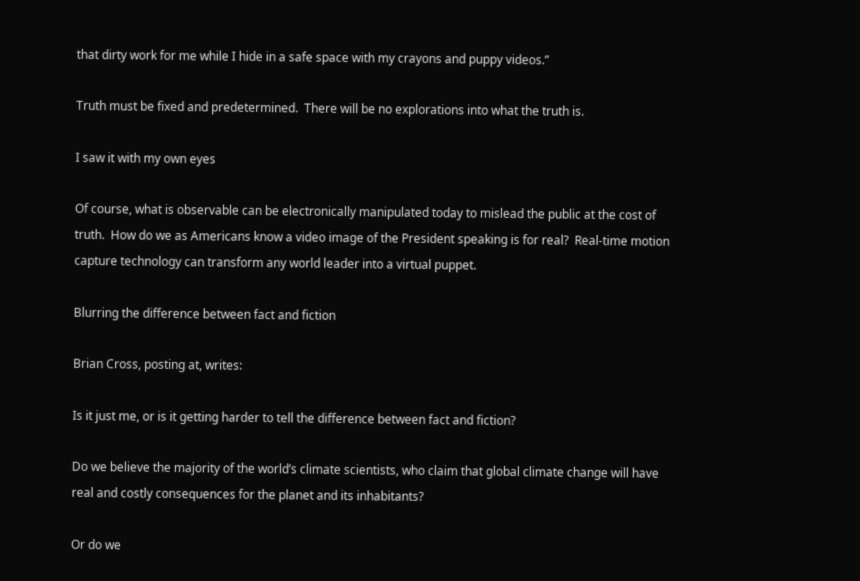that dirty work for me while I hide in a safe space with my crayons and puppy videos.”

Truth must be fixed and predetermined.  There will be no explorations into what the truth is.

I saw it with my own eyes

Of course, what is observable can be electronically manipulated today to mislead the public at the cost of truth.  How do we as Americans know a video image of the President speaking is for real?  Real-time motion capture technology can transform any world leader into a virtual puppet.

Blurring the difference between fact and fiction

Brian Cross, posting at, writes:

Is it just me, or is it getting harder to tell the difference between fact and fiction?

Do we believe the majority of the world’s climate scientists, who claim that global climate change will have real and costly consequences for the planet and its inhabitants?

Or do we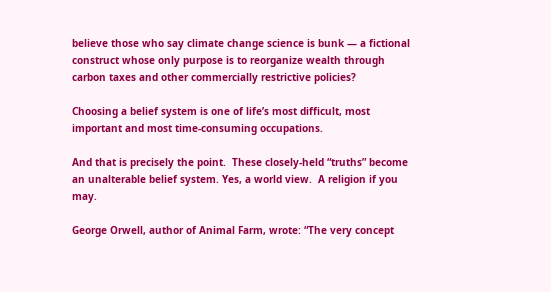believe those who say climate change science is bunk — a fictional construct whose only purpose is to reorganize wealth through carbon taxes and other commercially restrictive policies?

Choosing a belief system is one of life’s most difficult, most important and most time-consuming occupations.

And that is precisely the point.  These closely-held “truths” become an unalterable belief system. Yes, a world view.  A religion if you may.

George Orwell, author of Animal Farm, wrote: “The very concept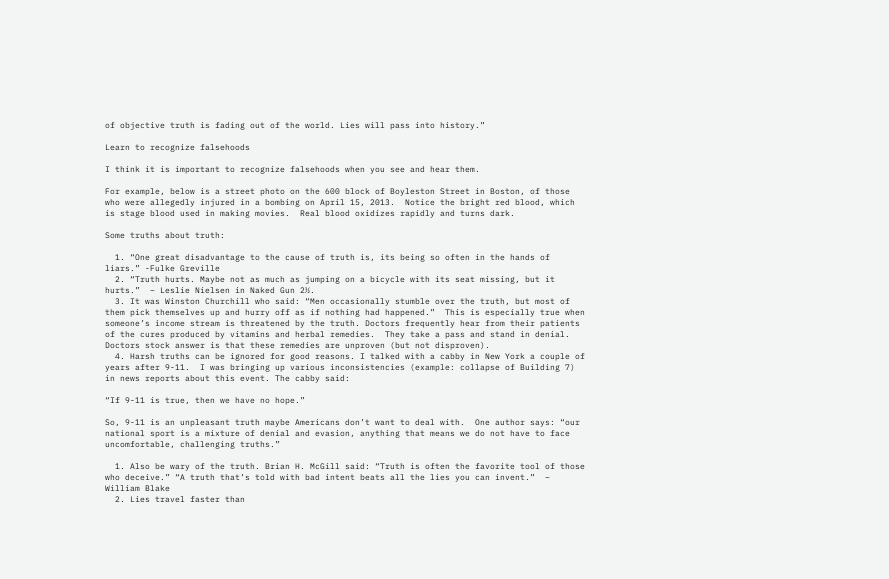of objective truth is fading out of the world. Lies will pass into history.”

Learn to recognize falsehoods

I think it is important to recognize falsehoods when you see and hear them.

For example, below is a street photo on the 600 block of Boyleston Street in Boston, of those who were allegedly injured in a bombing on April 15, 2013.  Notice the bright red blood, which is stage blood used in making movies.  Real blood oxidizes rapidly and turns dark.

Some truths about truth:

  1. “One great disadvantage to the cause of truth is, its being so often in the hands of liars.” -Fulke Greville
  2. “Truth hurts. Maybe not as much as jumping on a bicycle with its seat missing, but it hurts.”  – Leslie Nielsen in Naked Gun 2½.
  3. It was Winston Churchill who said: “Men occasionally stumble over the truth, but most of them pick themselves up and hurry off as if nothing had happened.”  This is especially true when someone’s income stream is threatened by the truth. Doctors frequently hear from their patients of the cures produced by vitamins and herbal remedies.  They take a pass and stand in denial.  Doctors stock answer is that these remedies are unproven (but not disproven).
  4. Harsh truths can be ignored for good reasons. I talked with a cabby in New York a couple of years after 9-11.  I was bringing up various inconsistencies (example: collapse of Building 7) in news reports about this event. The cabby said:

“If 9-11 is true, then we have no hope.”

So, 9-11 is an unpleasant truth maybe Americans don’t want to deal with.  One author says: “our national sport is a mixture of denial and evasion, anything that means we do not have to face uncomfortable, challenging truths.”

  1. Also be wary of the truth. Brian H. McGill said: “Truth is often the favorite tool of those who deceive.” “A truth that’s told with bad intent beats all the lies you can invent.”  – William Blake
  2. Lies travel faster than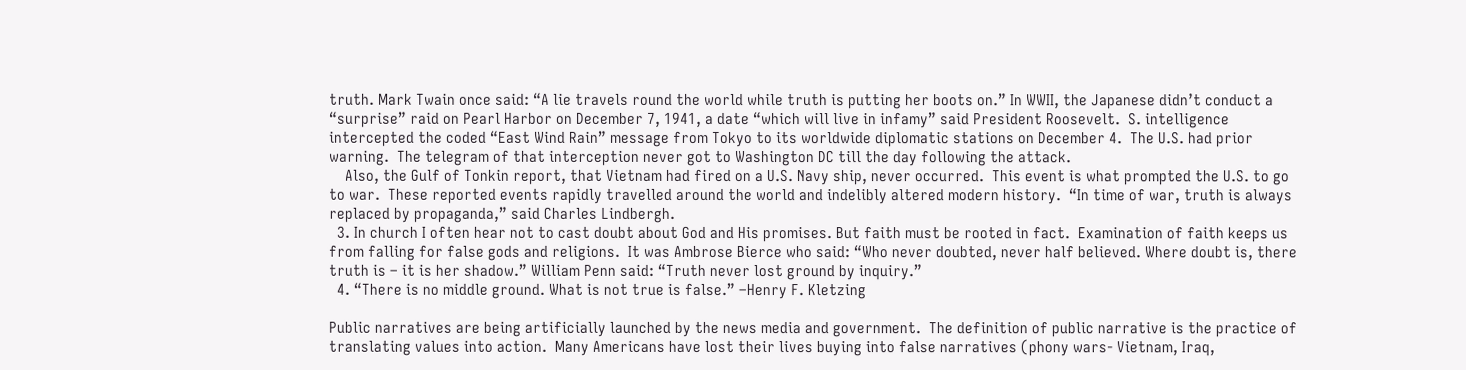truth. Mark Twain once said: “A lie travels round the world while truth is putting her boots on.” In WWII, the Japanese didn’t conduct a “surprise” raid on Pearl Harbor on December 7, 1941, a date “which will live in infamy” said President Roosevelt.  S. intelligence intercepted the coded “East Wind Rain” message from Tokyo to its worldwide diplomatic stations on December 4.  The U.S. had prior warning.  The telegram of that interception never got to Washington DC till the day following the attack.
    Also, the Gulf of Tonkin report, that Vietnam had fired on a U.S. Navy ship, never occurred.  This event is what prompted the U.S. to go to war.  These reported events rapidly travelled around the world and indelibly altered modern history.  “In time of war, truth is always replaced by propaganda,” said Charles Lindbergh.
  3. In church I often hear not to cast doubt about God and His promises. But faith must be rooted in fact.  Examination of faith keeps us from falling for false gods and religions.  It was Ambrose Bierce who said: “Who never doubted, never half believed. Where doubt is, there truth is – it is her shadow.” William Penn said: “Truth never lost ground by inquiry.”
  4. “There is no middle ground. What is not true is false.” –Henry F. Kletzing

Public narratives are being artificially launched by the news media and government.  The definition of public narrative is the practice of translating values into action.  Many Americans have lost their lives buying into false narratives (phony wars- Vietnam, Iraq,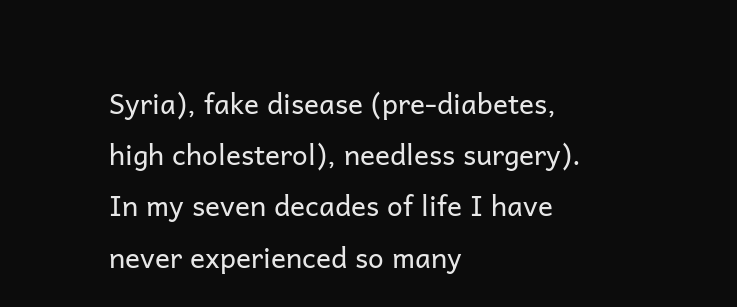Syria), fake disease (pre-diabetes, high cholesterol), needless surgery). In my seven decades of life I have never experienced so many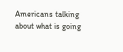Americans talking about what is going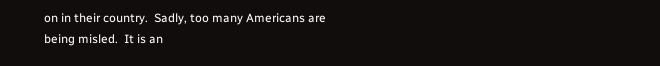on in their country.  Sadly, too many Americans are being misled.  It is an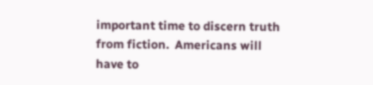important time to discern truth from fiction.  Americans will have to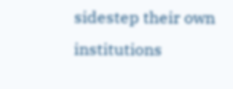sidestep their own institutions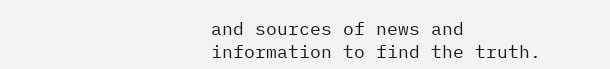and sources of news and information to find the truth.